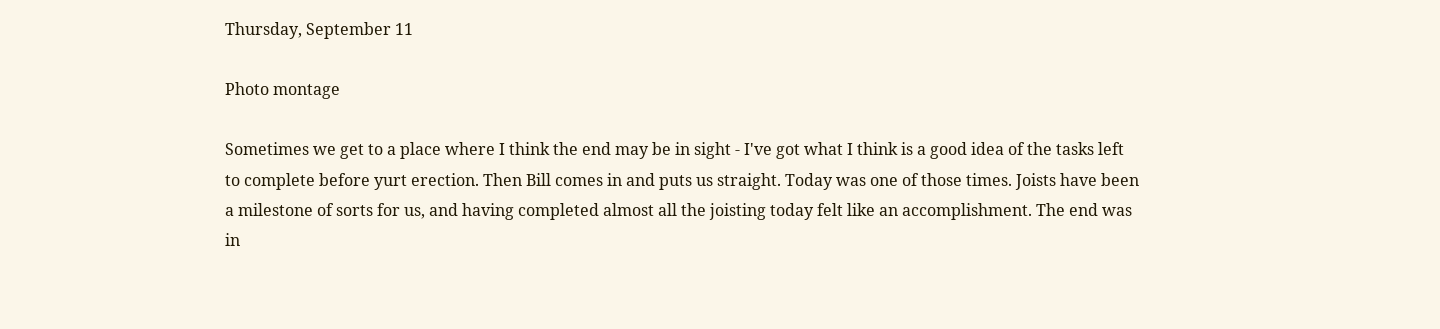Thursday, September 11

Photo montage

Sometimes we get to a place where I think the end may be in sight - I've got what I think is a good idea of the tasks left to complete before yurt erection. Then Bill comes in and puts us straight. Today was one of those times. Joists have been a milestone of sorts for us, and having completed almost all the joisting today felt like an accomplishment. The end was in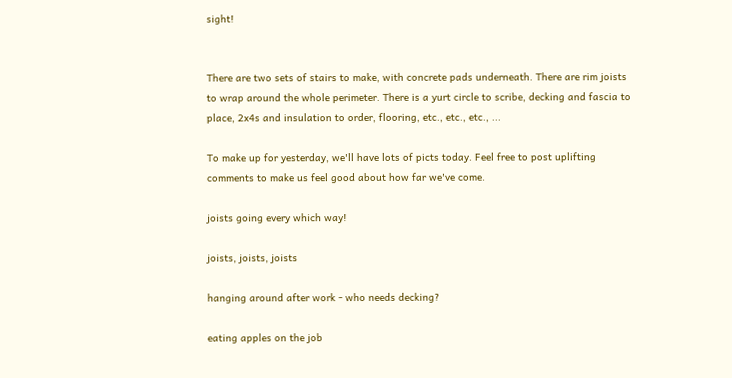sight!


There are two sets of stairs to make, with concrete pads underneath. There are rim joists to wrap around the whole perimeter. There is a yurt circle to scribe, decking and fascia to place, 2x4s and insulation to order, flooring, etc., etc., etc., ...

To make up for yesterday, we'll have lots of picts today. Feel free to post uplifting comments to make us feel good about how far we've come.

joists going every which way!

joists, joists, joists

hanging around after work - who needs decking?

eating apples on the job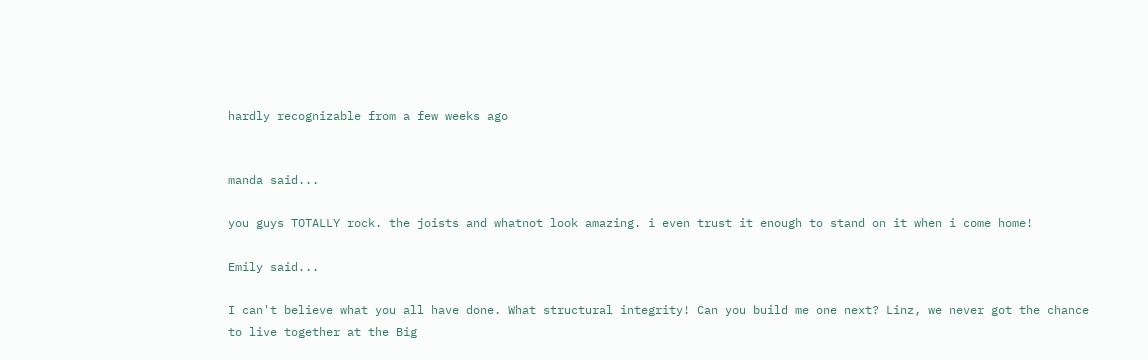hardly recognizable from a few weeks ago


manda said...

you guys TOTALLY rock. the joists and whatnot look amazing. i even trust it enough to stand on it when i come home!

Emily said...

I can't believe what you all have done. What structural integrity! Can you build me one next? Linz, we never got the chance to live together at the Big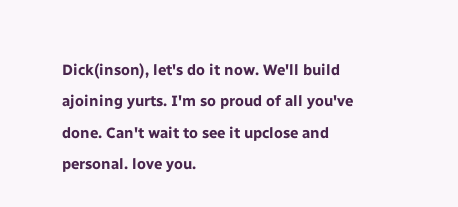Dick(inson), let's do it now. We'll build ajoining yurts. I'm so proud of all you've done. Can't wait to see it upclose and personal. love you.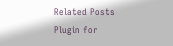Related Posts Plugin for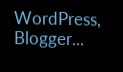WordPress, Blogger...